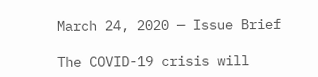March 24, 2020 — Issue Brief

The COVID-19 crisis will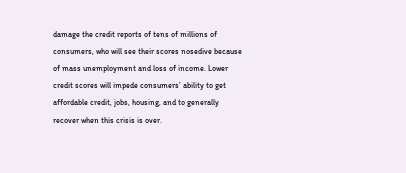damage the credit reports of tens of millions of consumers, who will see their scores nosedive because of mass unemployment and loss of income. Lower credit scores will impede consumers’ ability to get affordable credit, jobs, housing, and to generally recover when this crisis is over.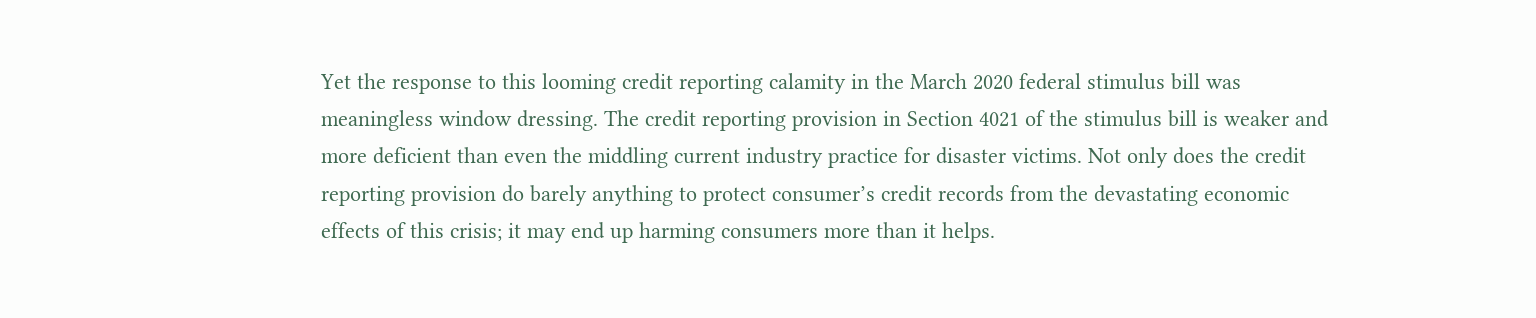Yet the response to this looming credit reporting calamity in the March 2020 federal stimulus bill was meaningless window dressing. The credit reporting provision in Section 4021 of the stimulus bill is weaker and more deficient than even the middling current industry practice for disaster victims. Not only does the credit reporting provision do barely anything to protect consumer’s credit records from the devastating economic effects of this crisis; it may end up harming consumers more than it helps.